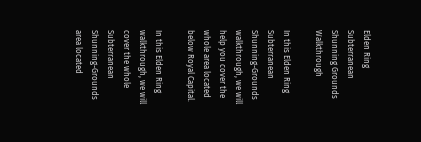Elden Ring Subterranean Shunning Grounds Walkthrough

In this Elden Ring Subterranean Shunning-Grounds walkthrough, we will help you cover the whole area located below Royal Capital.

In this Elden Ring walkthrough, we will cover the whole Subterranean Shunning-Grounds area located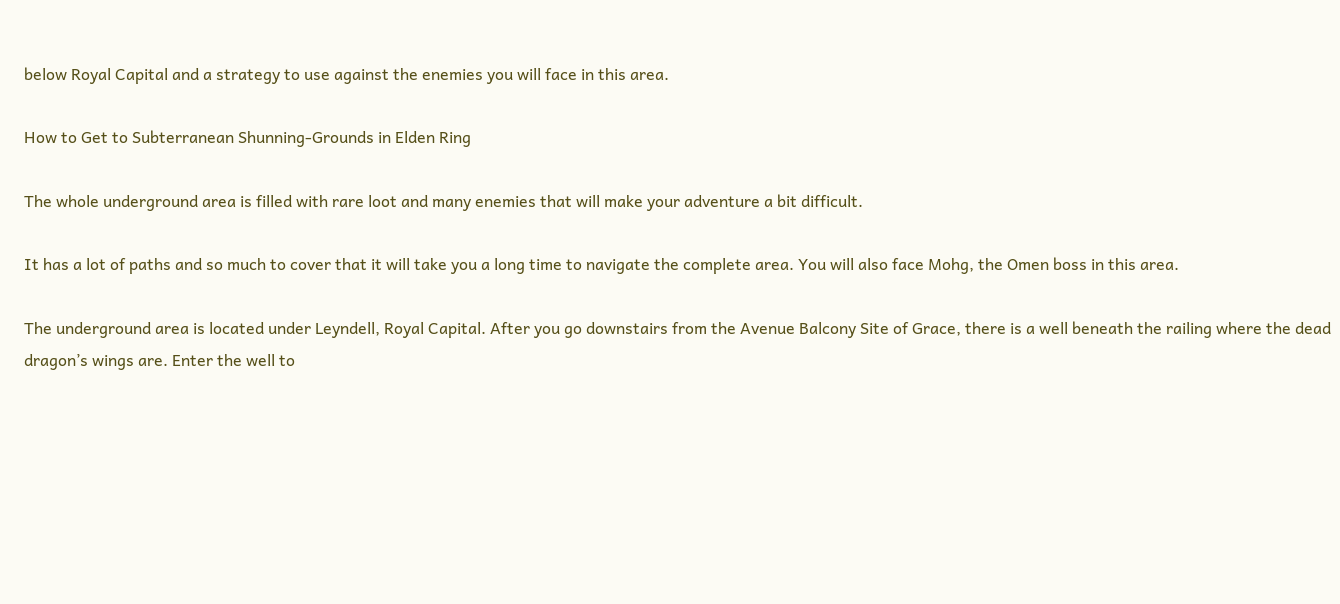below Royal Capital and a strategy to use against the enemies you will face in this area.

How to Get to Subterranean Shunning-Grounds in Elden Ring

The whole underground area is filled with rare loot and many enemies that will make your adventure a bit difficult.

It has a lot of paths and so much to cover that it will take you a long time to navigate the complete area. You will also face Mohg, the Omen boss in this area.

The underground area is located under Leyndell, Royal Capital. After you go downstairs from the Avenue Balcony Site of Grace, there is a well beneath the railing where the dead dragon’s wings are. Enter the well to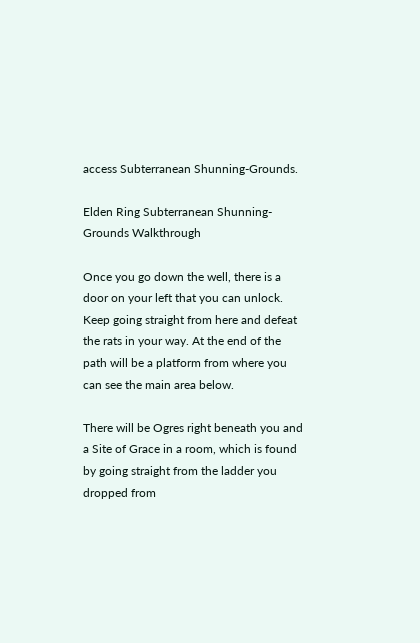access Subterranean Shunning-Grounds.

Elden Ring Subterranean Shunning-Grounds Walkthrough

Once you go down the well, there is a door on your left that you can unlock. Keep going straight from here and defeat the rats in your way. At the end of the path will be a platform from where you can see the main area below.

There will be Ogres right beneath you and a Site of Grace in a room, which is found by going straight from the ladder you dropped from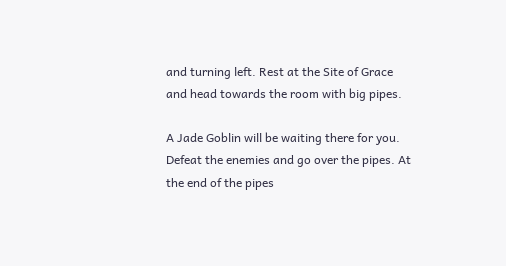and turning left. Rest at the Site of Grace and head towards the room with big pipes.

A Jade Goblin will be waiting there for you. Defeat the enemies and go over the pipes. At the end of the pipes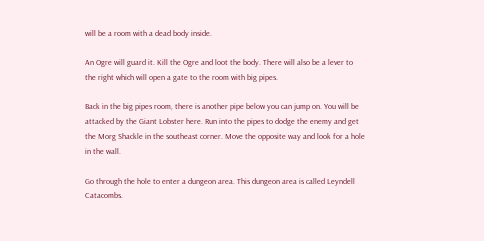will be a room with a dead body inside.

An Ogre will guard it. Kill the Ogre and loot the body. There will also be a lever to the right which will open a gate to the room with big pipes.

Back in the big pipes room, there is another pipe below you can jump on. You will be attacked by the Giant Lobster here. Run into the pipes to dodge the enemy and get the Morg Shackle in the southeast corner. Move the opposite way and look for a hole in the wall.

Go through the hole to enter a dungeon area. This dungeon area is called Leyndell Catacombs.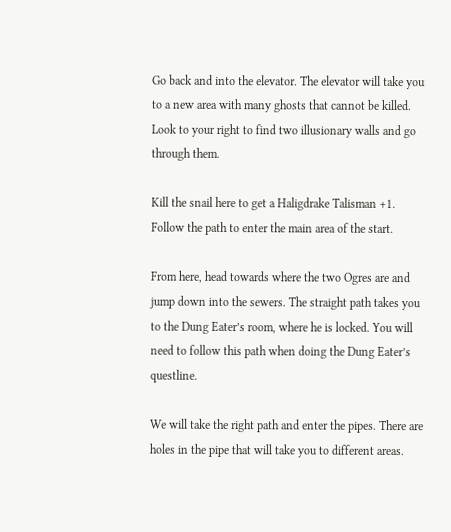Go back and into the elevator. The elevator will take you to a new area with many ghosts that cannot be killed. Look to your right to find two illusionary walls and go through them.

Kill the snail here to get a Haligdrake Talisman +1. Follow the path to enter the main area of the start.

From here, head towards where the two Ogres are and jump down into the sewers. The straight path takes you to the Dung Eater’s room, where he is locked. You will need to follow this path when doing the Dung Eater’s questline.

We will take the right path and enter the pipes. There are holes in the pipe that will take you to different areas.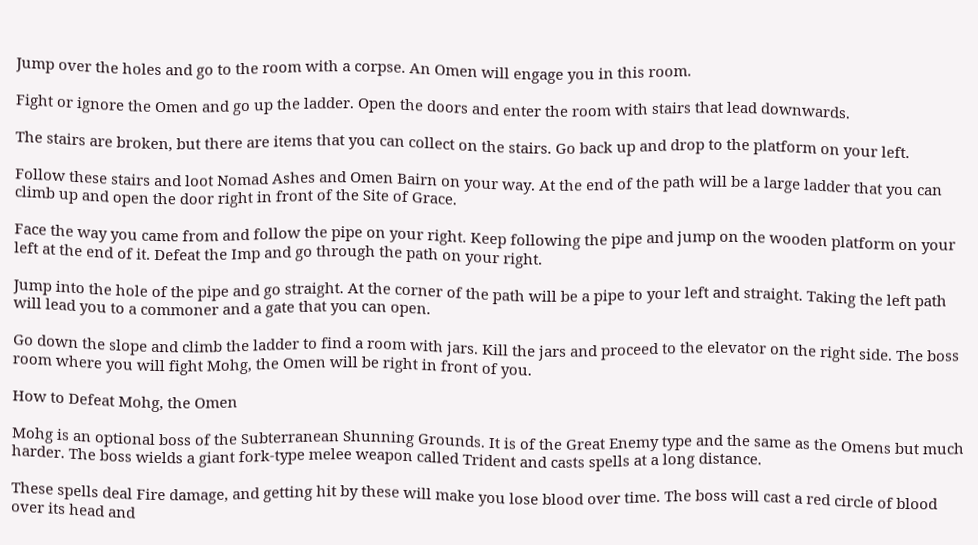Jump over the holes and go to the room with a corpse. An Omen will engage you in this room.

Fight or ignore the Omen and go up the ladder. Open the doors and enter the room with stairs that lead downwards.

The stairs are broken, but there are items that you can collect on the stairs. Go back up and drop to the platform on your left.

Follow these stairs and loot Nomad Ashes and Omen Bairn on your way. At the end of the path will be a large ladder that you can climb up and open the door right in front of the Site of Grace.

Face the way you came from and follow the pipe on your right. Keep following the pipe and jump on the wooden platform on your left at the end of it. Defeat the Imp and go through the path on your right.

Jump into the hole of the pipe and go straight. At the corner of the path will be a pipe to your left and straight. Taking the left path will lead you to a commoner and a gate that you can open.

Go down the slope and climb the ladder to find a room with jars. Kill the jars and proceed to the elevator on the right side. The boss room where you will fight Mohg, the Omen will be right in front of you.

How to Defeat Mohg, the Omen

Mohg is an optional boss of the Subterranean Shunning Grounds. It is of the Great Enemy type and the same as the Omens but much harder. The boss wields a giant fork-type melee weapon called Trident and casts spells at a long distance.

These spells deal Fire damage, and getting hit by these will make you lose blood over time. The boss will cast a red circle of blood over its head and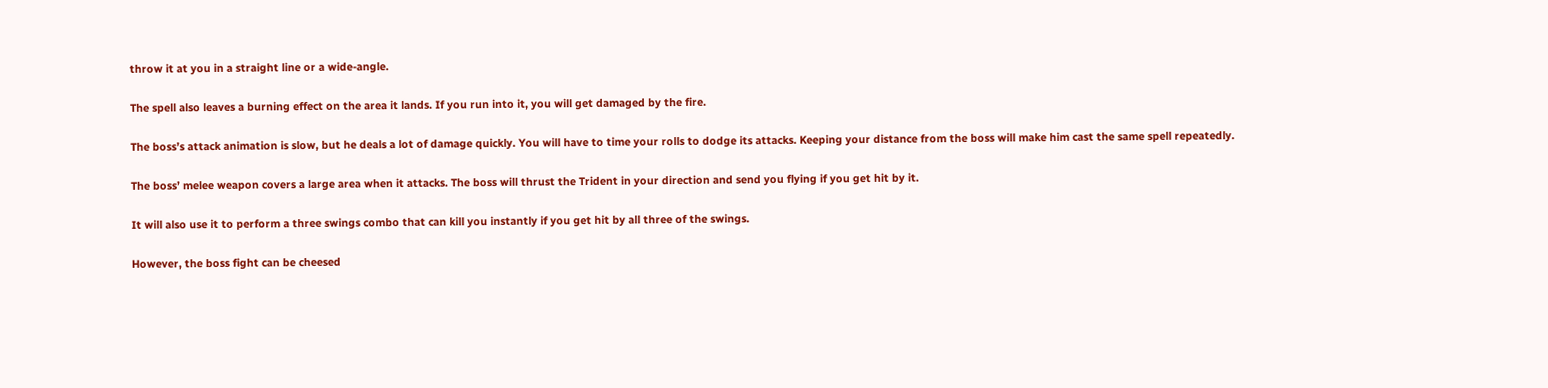throw it at you in a straight line or a wide-angle.

The spell also leaves a burning effect on the area it lands. If you run into it, you will get damaged by the fire.

The boss’s attack animation is slow, but he deals a lot of damage quickly. You will have to time your rolls to dodge its attacks. Keeping your distance from the boss will make him cast the same spell repeatedly.

The boss’ melee weapon covers a large area when it attacks. The boss will thrust the Trident in your direction and send you flying if you get hit by it.

It will also use it to perform a three swings combo that can kill you instantly if you get hit by all three of the swings.

However, the boss fight can be cheesed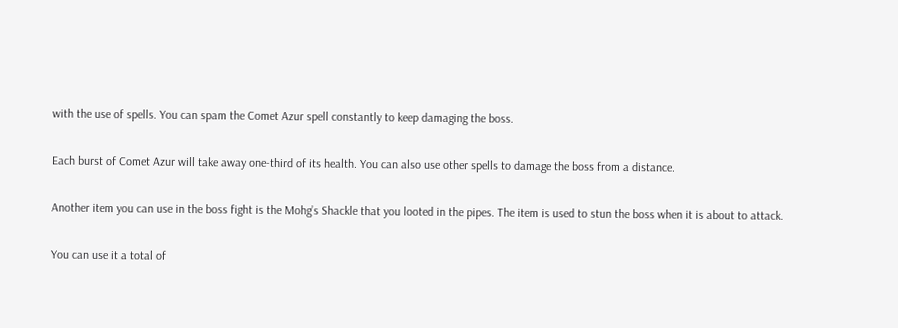with the use of spells. You can spam the Comet Azur spell constantly to keep damaging the boss.

Each burst of Comet Azur will take away one-third of its health. You can also use other spells to damage the boss from a distance.

Another item you can use in the boss fight is the Mohg’s Shackle that you looted in the pipes. The item is used to stun the boss when it is about to attack.

You can use it a total of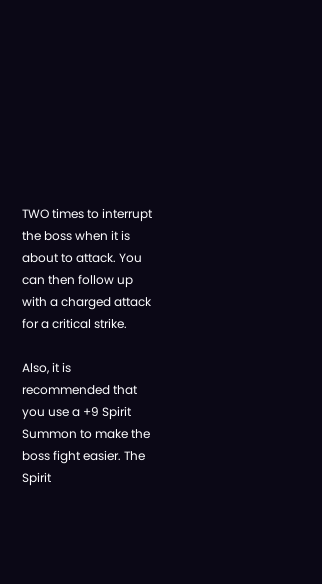TWO times to interrupt the boss when it is about to attack. You can then follow up with a charged attack for a critical strike.

Also, it is recommended that you use a +9 Spirit Summon to make the boss fight easier. The Spirit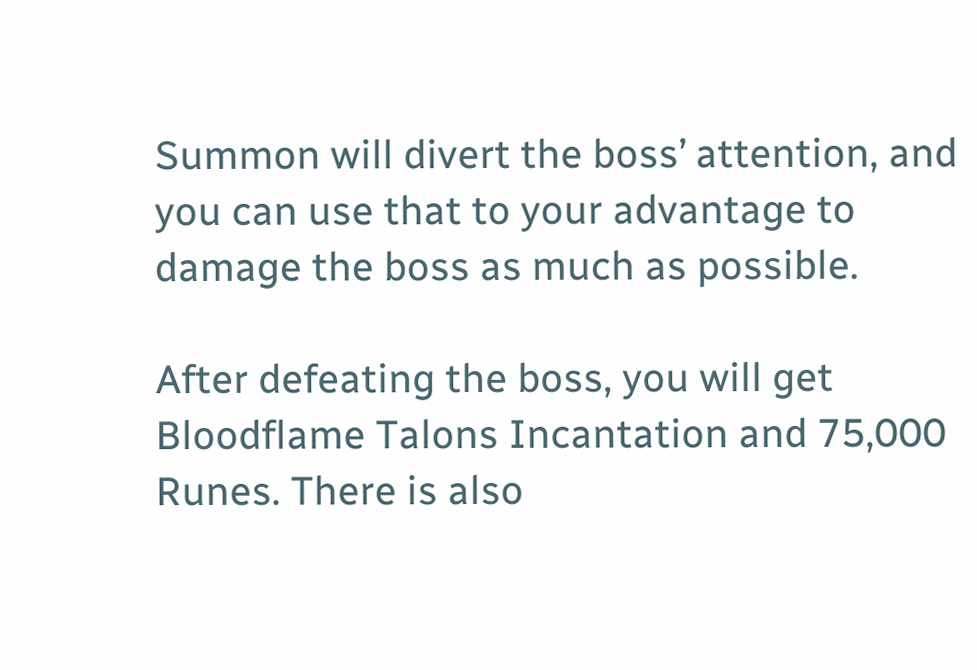Summon will divert the boss’ attention, and you can use that to your advantage to damage the boss as much as possible.

After defeating the boss, you will get Bloodflame Talons Incantation and 75,000 Runes. There is also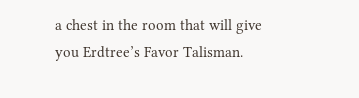a chest in the room that will give you Erdtree’s Favor Talisman.